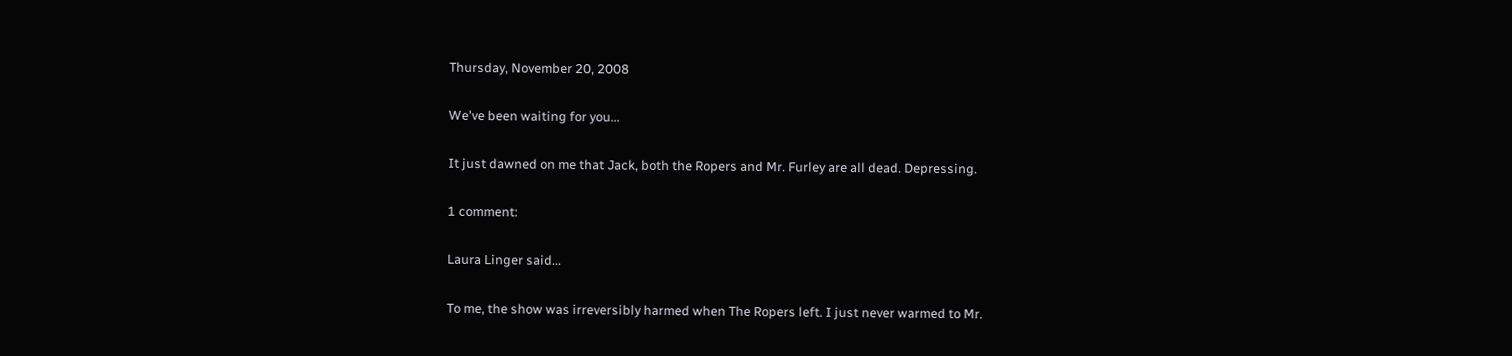Thursday, November 20, 2008

We've been waiting for you...

It just dawned on me that Jack, both the Ropers and Mr. Furley are all dead. Depressing.

1 comment:

Laura Linger said...

To me, the show was irreversibly harmed when The Ropers left. I just never warmed to Mr.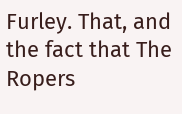Furley. That, and the fact that The Ropers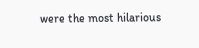were the most hilarious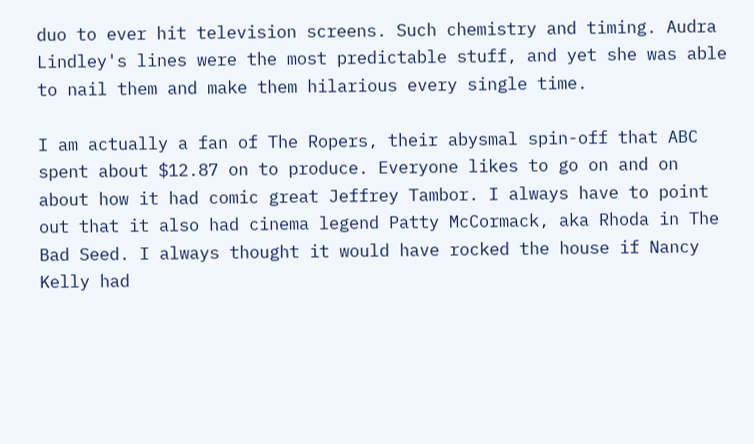duo to ever hit television screens. Such chemistry and timing. Audra Lindley's lines were the most predictable stuff, and yet she was able to nail them and make them hilarious every single time.

I am actually a fan of The Ropers, their abysmal spin-off that ABC spent about $12.87 on to produce. Everyone likes to go on and on about how it had comic great Jeffrey Tambor. I always have to point out that it also had cinema legend Patty McCormack, aka Rhoda in The Bad Seed. I always thought it would have rocked the house if Nancy Kelly had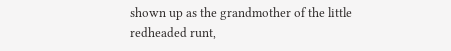shown up as the grandmother of the little redheaded runt,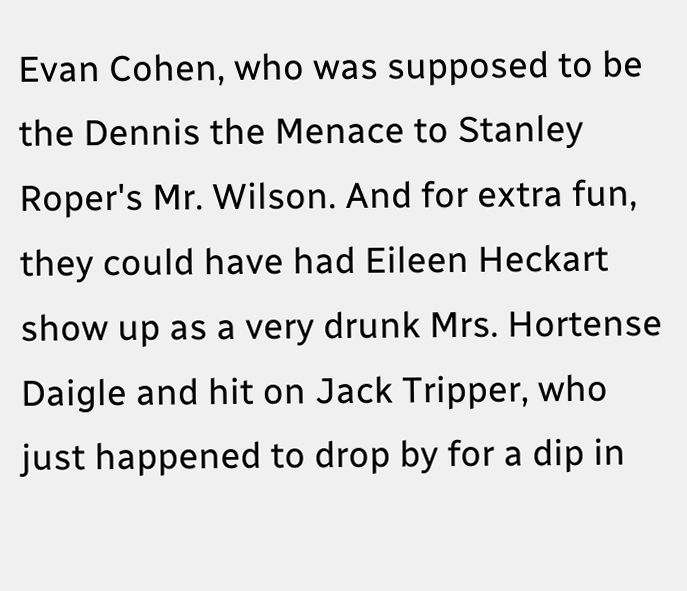Evan Cohen, who was supposed to be the Dennis the Menace to Stanley Roper's Mr. Wilson. And for extra fun, they could have had Eileen Heckart show up as a very drunk Mrs. Hortense Daigle and hit on Jack Tripper, who just happened to drop by for a dip in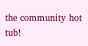the community hot tub!